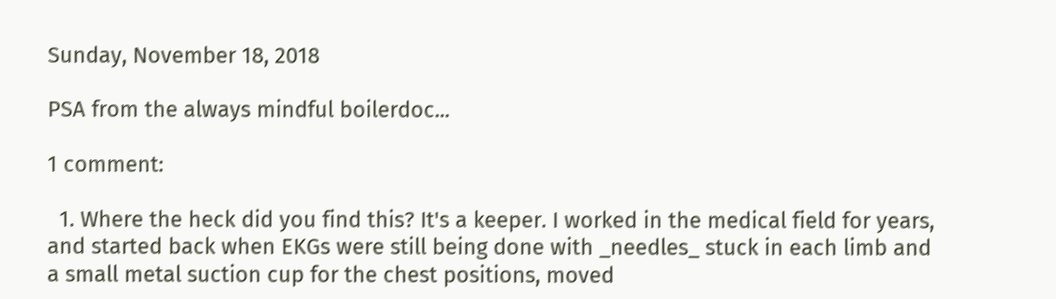Sunday, November 18, 2018

PSA from the always mindful boilerdoc...

1 comment:

  1. Where the heck did you find this? It's a keeper. I worked in the medical field for years, and started back when EKGs were still being done with _needles_ stuck in each limb and a small metal suction cup for the chest positions, moved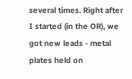several times. Right after I started (in the OR), we got new leads - metal plates held on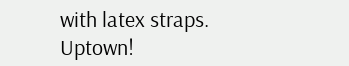with latex straps. Uptown!